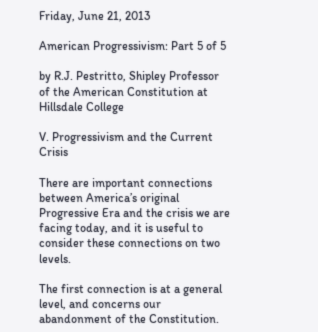Friday, June 21, 2013

American Progressivism: Part 5 of 5

by R.J. Pestritto, Shipley Professor of the American Constitution at Hillsdale College

V. Progressivism and the Current Crisis

There are important connections between America’s original Progressive Era and the crisis we are facing today, and it is useful to consider these connections on two levels.

The first connection is at a general level, and concerns our abandonment of the Constitution.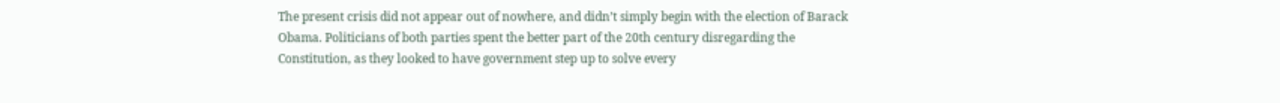The present crisis did not appear out of nowhere, and didn’t simply begin with the election of Barack Obama. Politicians of both parties spent the better part of the 20th century disregarding the Constitution, as they looked to have government step up to solve every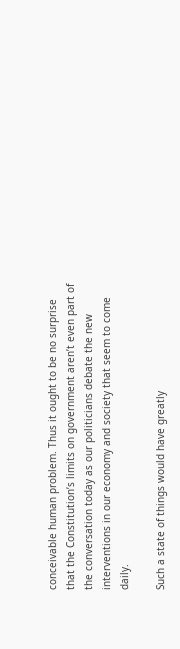conceivable human problem. Thus it ought to be no surprise that the Constitution’s limits on government aren’t even part of the conversation today as our politicians debate the new interventions in our economy and society that seem to come daily.

Such a state of things would have greatly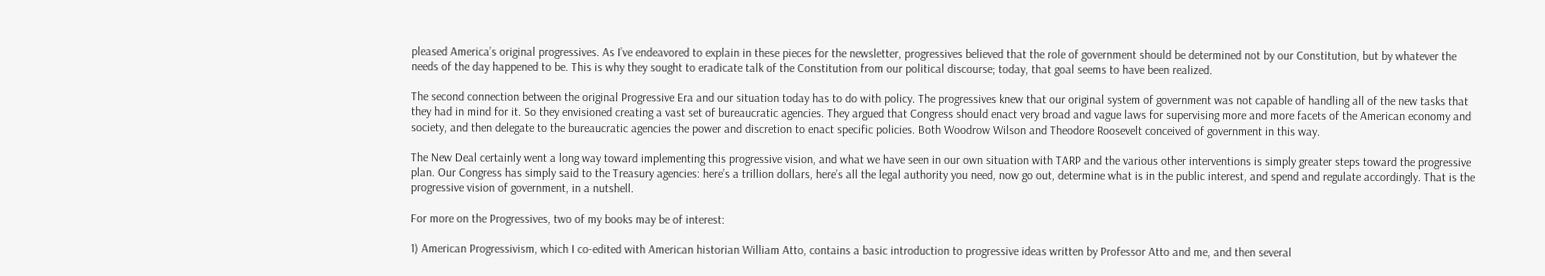pleased America’s original progressives. As I’ve endeavored to explain in these pieces for the newsletter, progressives believed that the role of government should be determined not by our Constitution, but by whatever the needs of the day happened to be. This is why they sought to eradicate talk of the Constitution from our political discourse; today, that goal seems to have been realized.

The second connection between the original Progressive Era and our situation today has to do with policy. The progressives knew that our original system of government was not capable of handling all of the new tasks that they had in mind for it. So they envisioned creating a vast set of bureaucratic agencies. They argued that Congress should enact very broad and vague laws for supervising more and more facets of the American economy and society, and then delegate to the bureaucratic agencies the power and discretion to enact specific policies. Both Woodrow Wilson and Theodore Roosevelt conceived of government in this way.

The New Deal certainly went a long way toward implementing this progressive vision, and what we have seen in our own situation with TARP and the various other interventions is simply greater steps toward the progressive plan. Our Congress has simply said to the Treasury agencies: here’s a trillion dollars, here’s all the legal authority you need, now go out, determine what is in the public interest, and spend and regulate accordingly. That is the progressive vision of government, in a nutshell.

For more on the Progressives, two of my books may be of interest:

1) American Progressivism, which I co-edited with American historian William Atto, contains a basic introduction to progressive ideas written by Professor Atto and me, and then several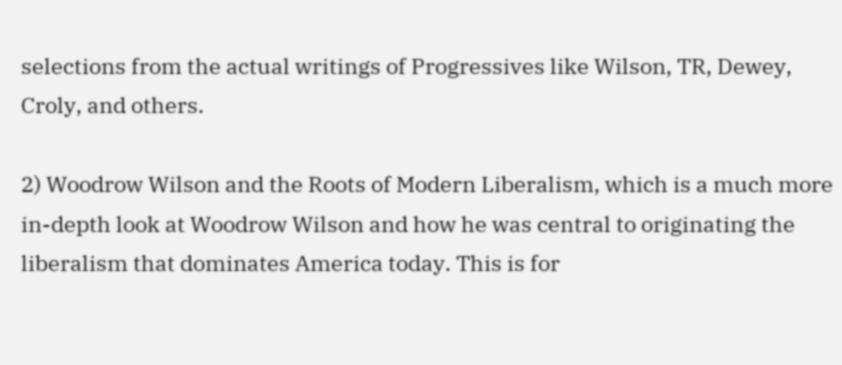selections from the actual writings of Progressives like Wilson, TR, Dewey, Croly, and others.

2) Woodrow Wilson and the Roots of Modern Liberalism, which is a much more in-depth look at Woodrow Wilson and how he was central to originating the liberalism that dominates America today. This is for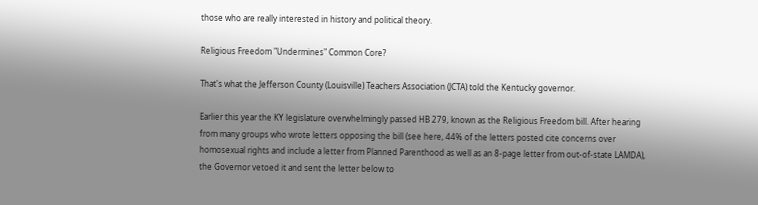those who are really interested in history and political theory.

Religious Freedom "Undermines" Common Core?

That's what the Jefferson County (Louisville) Teachers Association (JCTA) told the Kentucky governor.

Earlier this year the KY legislature overwhelmingly passed HB 279, known as the Religious Freedom bill. After hearing from many groups who wrote letters opposing the bill (see here, 44% of the letters posted cite concerns over homosexual rights and include a letter from Planned Parenthood as well as an 8-page letter from out-of-state LAMDA), the Governor vetoed it and sent the letter below to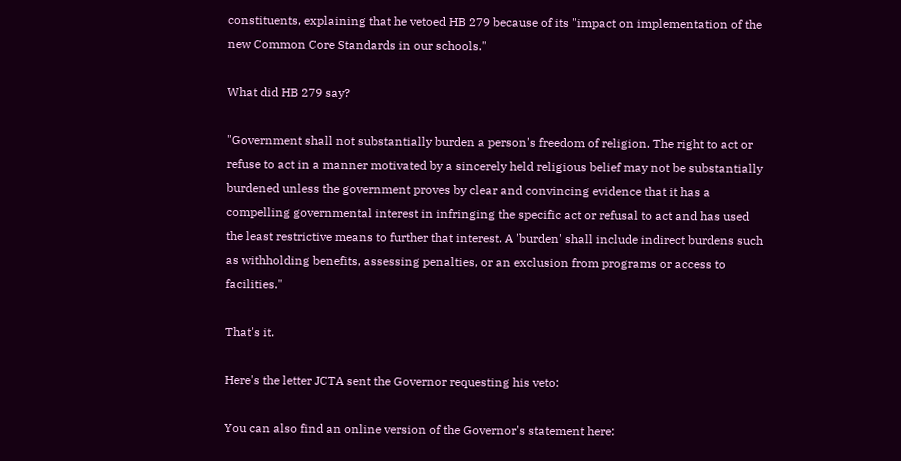constituents, explaining that he vetoed HB 279 because of its "impact on implementation of the new Common Core Standards in our schools."

What did HB 279 say?

"Government shall not substantially burden a person's freedom of religion. The right to act or refuse to act in a manner motivated by a sincerely held religious belief may not be substantially burdened unless the government proves by clear and convincing evidence that it has a compelling governmental interest in infringing the specific act or refusal to act and has used the least restrictive means to further that interest. A 'burden' shall include indirect burdens such as withholding benefits, assessing penalties, or an exclusion from programs or access to facilities."

That's it.

Here's the letter JCTA sent the Governor requesting his veto:

You can also find an online version of the Governor's statement here: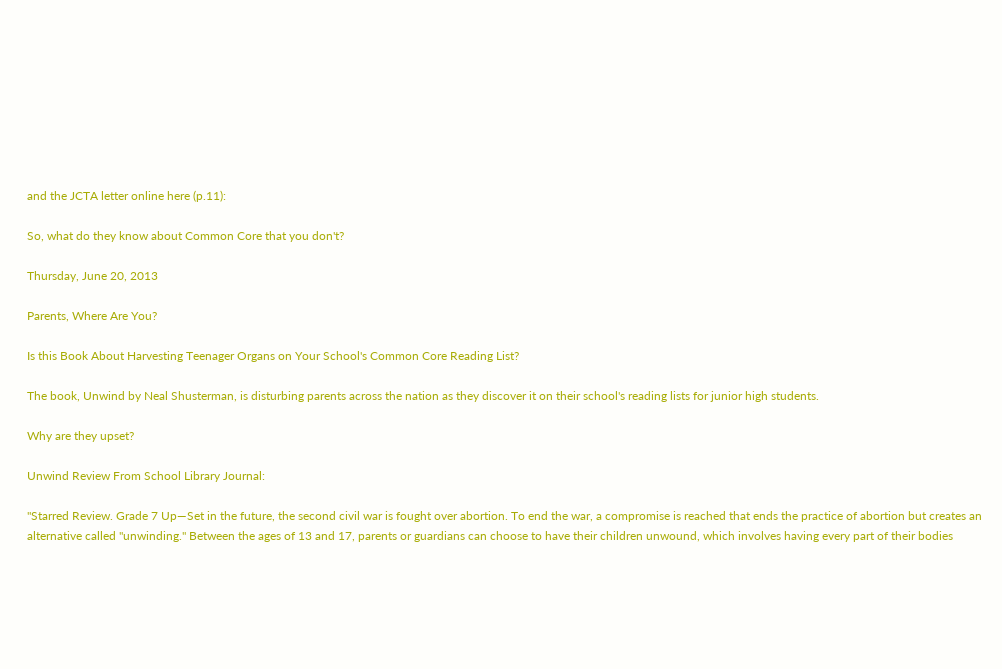and the JCTA letter online here (p.11):

So, what do they know about Common Core that you don't?

Thursday, June 20, 2013

Parents, Where Are You?

Is this Book About Harvesting Teenager Organs on Your School's Common Core Reading List?

The book, Unwind by Neal Shusterman, is disturbing parents across the nation as they discover it on their school's reading lists for junior high students.

Why are they upset?

Unwind Review From School Library Journal:

"Starred Review. Grade 7 Up—Set in the future, the second civil war is fought over abortion. To end the war, a compromise is reached that ends the practice of abortion but creates an alternative called "unwinding." Between the ages of 13 and 17, parents or guardians can choose to have their children unwound, which involves having every part of their bodies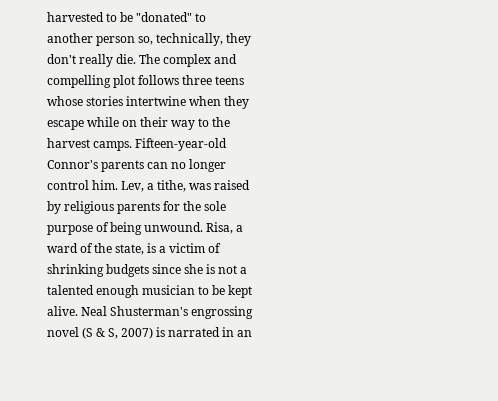harvested to be "donated" to another person so, technically, they don't really die. The complex and compelling plot follows three teens whose stories intertwine when they escape while on their way to the harvest camps. Fifteen-year-old Connor's parents can no longer control him. Lev, a tithe, was raised by religious parents for the sole purpose of being unwound. Risa, a ward of the state, is a victim of shrinking budgets since she is not a talented enough musician to be kept alive. Neal Shusterman's engrossing novel (S & S, 2007) is narrated in an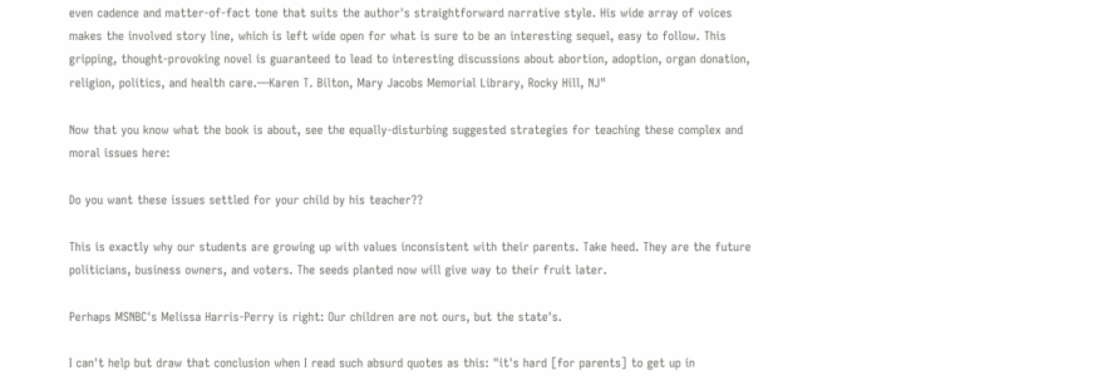even cadence and matter-of-fact tone that suits the author's straightforward narrative style. His wide array of voices makes the involved story line, which is left wide open for what is sure to be an interesting sequel, easy to follow. This gripping, thought-provoking novel is guaranteed to lead to interesting discussions about abortion, adoption, organ donation, religion, politics, and health care.—Karen T. Bilton, Mary Jacobs Memorial Library, Rocky Hill, NJ"

Now that you know what the book is about, see the equally-disturbing suggested strategies for teaching these complex and moral issues here:

Do you want these issues settled for your child by his teacher??

This is exactly why our students are growing up with values inconsistent with their parents. Take heed. They are the future politicians, business owners, and voters. The seeds planted now will give way to their fruit later.

Perhaps MSNBC's Melissa Harris-Perry is right: Our children are not ours, but the state's.

I can't help but draw that conclusion when I read such absurd quotes as this: "it's hard [for parents] to get up in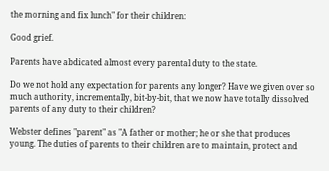the morning and fix lunch" for their children:

Good grief.

Parents have abdicated almost every parental duty to the state.

Do we not hold any expectation for parents any longer? Have we given over so much authority, incrementally, bit-by-bit, that we now have totally dissolved parents of any duty to their children?

Webster defines "parent" as "A father or mother; he or she that produces young. The duties of parents to their children are to maintain, protect and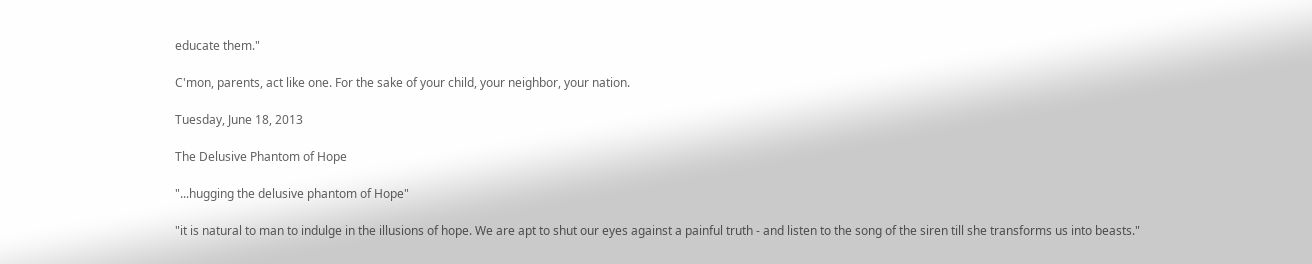educate them."

C'mon, parents, act like one. For the sake of your child, your neighbor, your nation.

Tuesday, June 18, 2013

The Delusive Phantom of Hope

"...hugging the delusive phantom of Hope"

"it is natural to man to indulge in the illusions of hope. We are apt to shut our eyes against a painful truth - and listen to the song of the siren till she transforms us into beasts."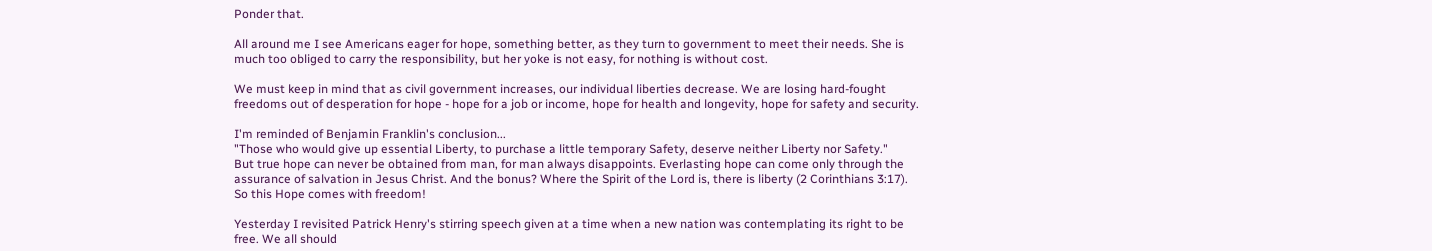Ponder that.

All around me I see Americans eager for hope, something better, as they turn to government to meet their needs. She is much too obliged to carry the responsibility, but her yoke is not easy, for nothing is without cost.

We must keep in mind that as civil government increases, our individual liberties decrease. We are losing hard-fought freedoms out of desperation for hope - hope for a job or income, hope for health and longevity, hope for safety and security.

I'm reminded of Benjamin Franklin's conclusion...
"Those who would give up essential Liberty, to purchase a little temporary Safety, deserve neither Liberty nor Safety."
But true hope can never be obtained from man, for man always disappoints. Everlasting hope can come only through the assurance of salvation in Jesus Christ. And the bonus? Where the Spirit of the Lord is, there is liberty (2 Corinthians 3:17). So this Hope comes with freedom!

Yesterday I revisited Patrick Henry's stirring speech given at a time when a new nation was contemplating its right to be free. We all should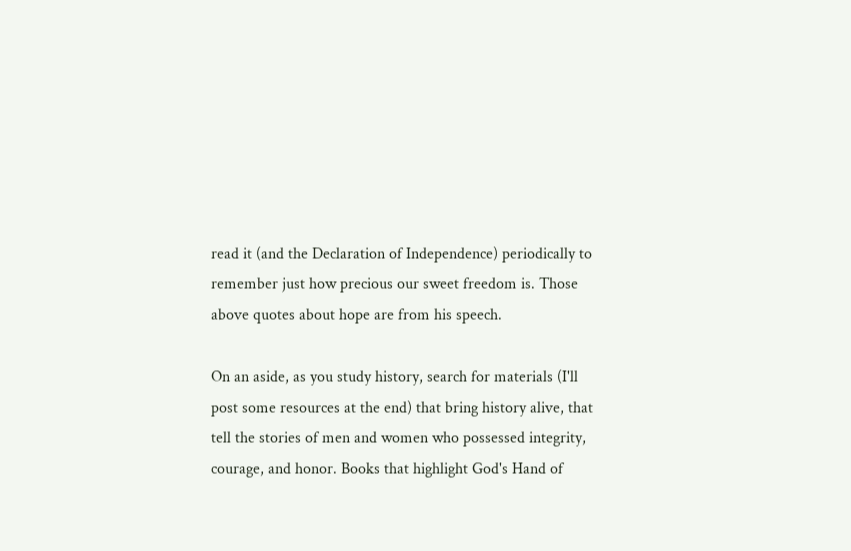read it (and the Declaration of Independence) periodically to remember just how precious our sweet freedom is. Those above quotes about hope are from his speech.

On an aside, as you study history, search for materials (I'll post some resources at the end) that bring history alive, that tell the stories of men and women who possessed integrity, courage, and honor. Books that highlight God's Hand of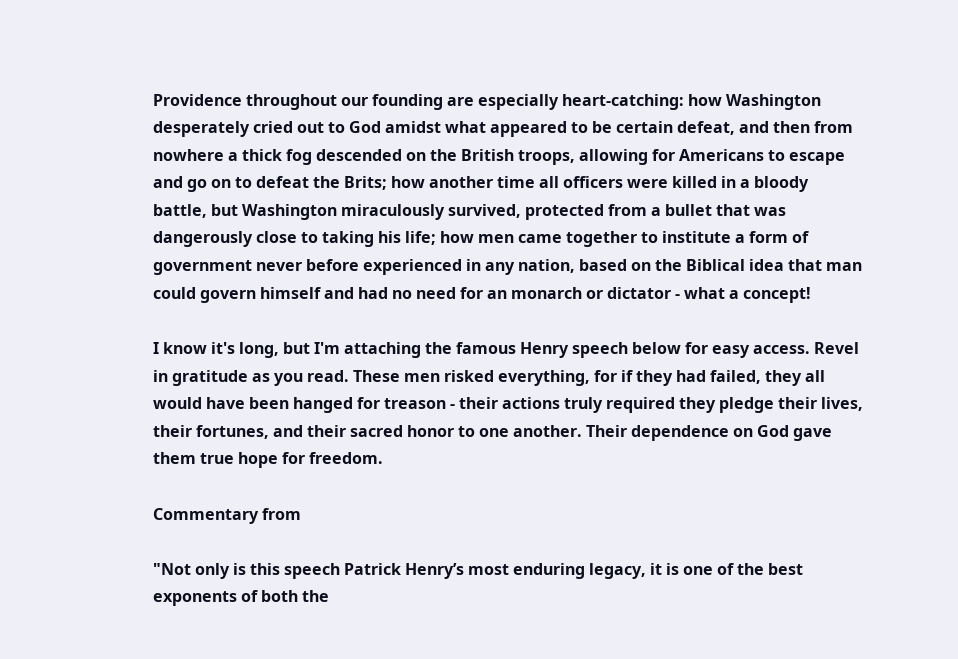Providence throughout our founding are especially heart-catching: how Washington desperately cried out to God amidst what appeared to be certain defeat, and then from nowhere a thick fog descended on the British troops, allowing for Americans to escape and go on to defeat the Brits; how another time all officers were killed in a bloody battle, but Washington miraculously survived, protected from a bullet that was dangerously close to taking his life; how men came together to institute a form of government never before experienced in any nation, based on the Biblical idea that man could govern himself and had no need for an monarch or dictator - what a concept!

I know it's long, but I'm attaching the famous Henry speech below for easy access. Revel in gratitude as you read. These men risked everything, for if they had failed, they all would have been hanged for treason - their actions truly required they pledge their lives, their fortunes, and their sacred honor to one another. Their dependence on God gave them true hope for freedom.

Commentary from

"Not only is this speech Patrick Henry’s most enduring legacy, it is one of the best exponents of both the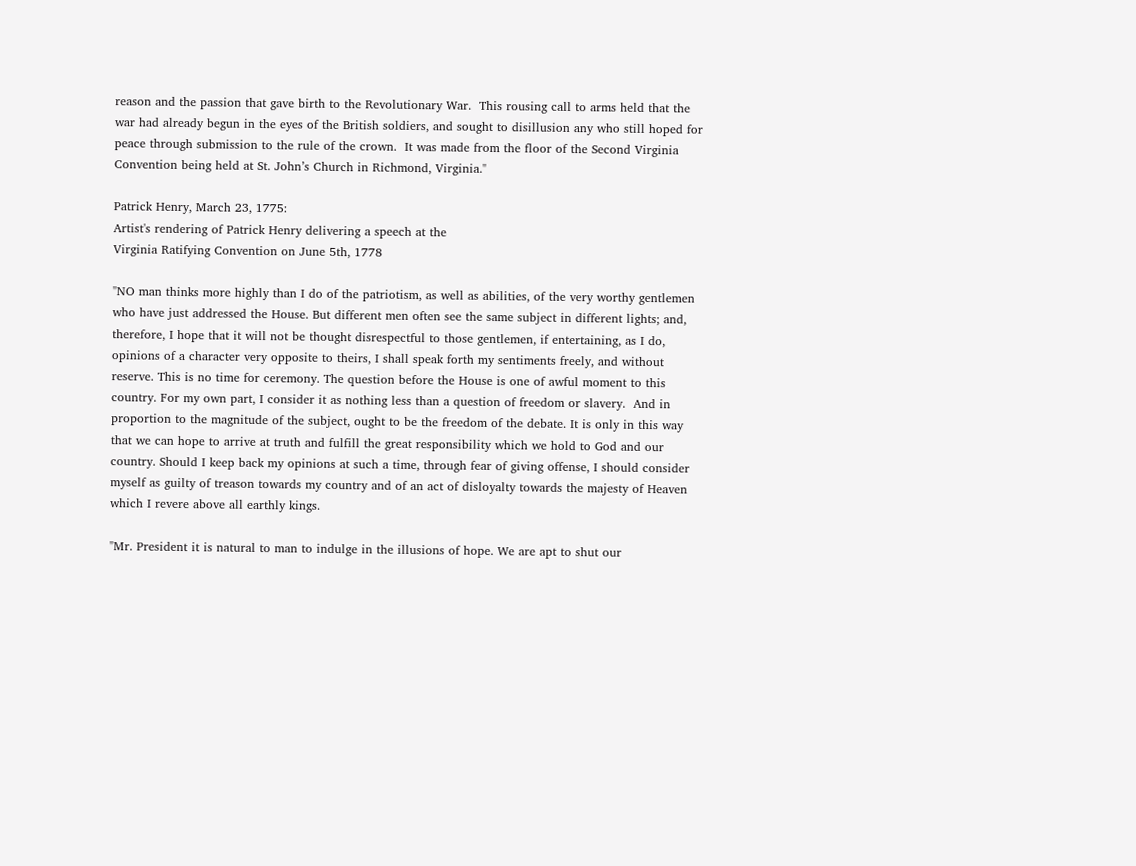reason and the passion that gave birth to the Revolutionary War.  This rousing call to arms held that the war had already begun in the eyes of the British soldiers, and sought to disillusion any who still hoped for peace through submission to the rule of the crown.  It was made from the floor of the Second Virginia Convention being held at St. John’s Church in Richmond, Virginia."

Patrick Henry, March 23, 1775:
Artist's rendering of Patrick Henry delivering a speech at the
Virginia Ratifying Convention on June 5th, 1778

"NO man thinks more highly than I do of the patriotism, as well as abilities, of the very worthy gentlemen who have just addressed the House. But different men often see the same subject in different lights; and, therefore, I hope that it will not be thought disrespectful to those gentlemen, if entertaining, as I do, opinions of a character very opposite to theirs, I shall speak forth my sentiments freely, and without reserve. This is no time for ceremony. The question before the House is one of awful moment to this country. For my own part, I consider it as nothing less than a question of freedom or slavery.  And in proportion to the magnitude of the subject, ought to be the freedom of the debate. It is only in this way that we can hope to arrive at truth and fulfill the great responsibility which we hold to God and our country. Should I keep back my opinions at such a time, through fear of giving offense, I should consider myself as guilty of treason towards my country and of an act of disloyalty towards the majesty of Heaven which I revere above all earthly kings.

"Mr. President it is natural to man to indulge in the illusions of hope. We are apt to shut our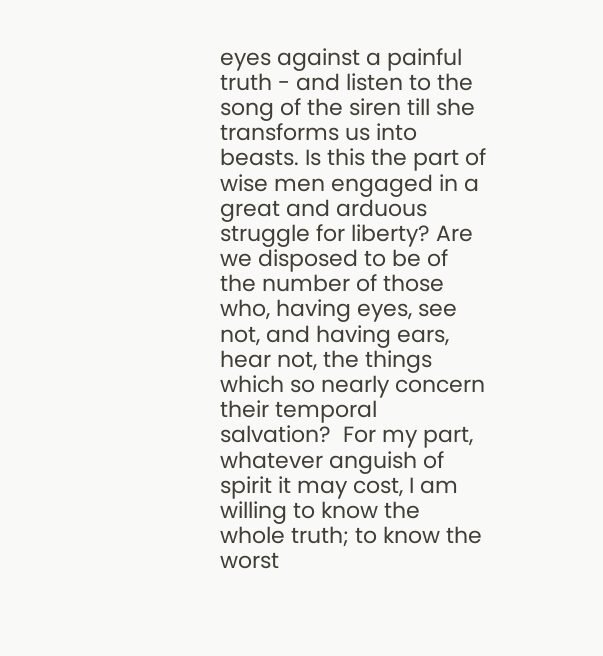eyes against a painful truth - and listen to the song of the siren till she transforms us into beasts. Is this the part of wise men engaged in a great and arduous struggle for liberty? Are we disposed to be of the number of those who, having eyes, see not, and having ears, hear not, the things which so nearly concern their temporal salvation?  For my part, whatever anguish of spirit it may cost, I am willing to know the whole truth; to know the worst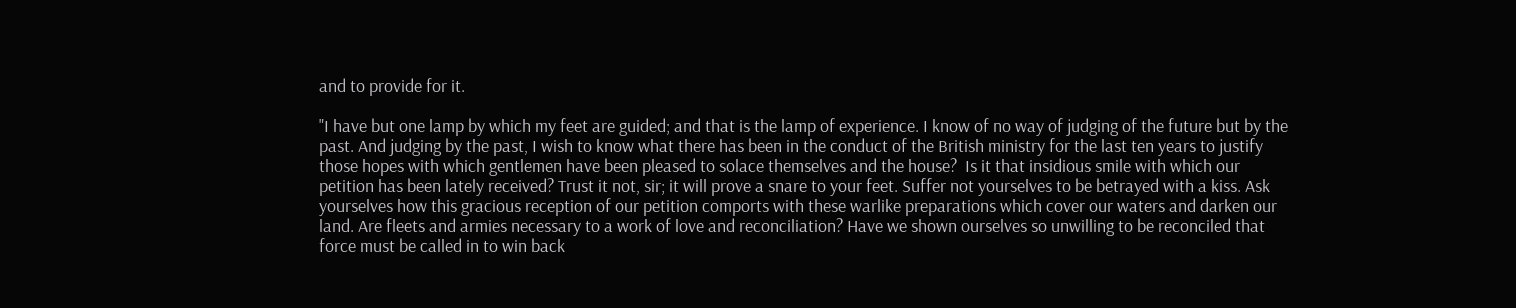and to provide for it.

"I have but one lamp by which my feet are guided; and that is the lamp of experience. I know of no way of judging of the future but by the past. And judging by the past, I wish to know what there has been in the conduct of the British ministry for the last ten years to justify those hopes with which gentlemen have been pleased to solace themselves and the house?  Is it that insidious smile with which our petition has been lately received? Trust it not, sir; it will prove a snare to your feet. Suffer not yourselves to be betrayed with a kiss. Ask yourselves how this gracious reception of our petition comports with these warlike preparations which cover our waters and darken our land. Are fleets and armies necessary to a work of love and reconciliation? Have we shown ourselves so unwilling to be reconciled that force must be called in to win back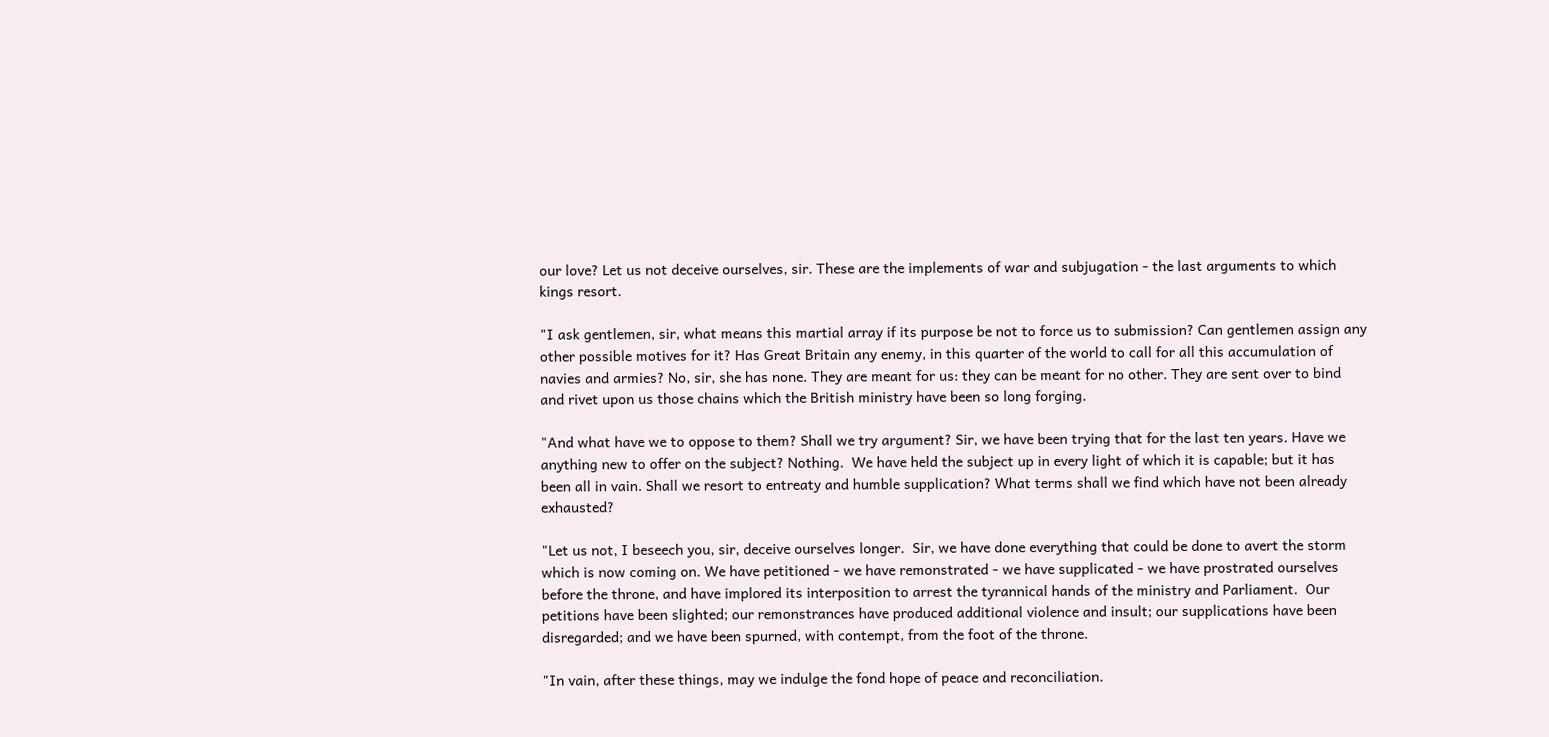our love? Let us not deceive ourselves, sir. These are the implements of war and subjugation - the last arguments to which kings resort.

"I ask gentlemen, sir, what means this martial array if its purpose be not to force us to submission? Can gentlemen assign any other possible motives for it? Has Great Britain any enemy, in this quarter of the world to call for all this accumulation of navies and armies? No, sir, she has none. They are meant for us: they can be meant for no other. They are sent over to bind and rivet upon us those chains which the British ministry have been so long forging.

"And what have we to oppose to them? Shall we try argument? Sir, we have been trying that for the last ten years. Have we anything new to offer on the subject? Nothing.  We have held the subject up in every light of which it is capable; but it has been all in vain. Shall we resort to entreaty and humble supplication? What terms shall we find which have not been already exhausted?

"Let us not, I beseech you, sir, deceive ourselves longer.  Sir, we have done everything that could be done to avert the storm which is now coming on. We have petitioned - we have remonstrated - we have supplicated - we have prostrated ourselves before the throne, and have implored its interposition to arrest the tyrannical hands of the ministry and Parliament.  Our petitions have been slighted; our remonstrances have produced additional violence and insult; our supplications have been disregarded; and we have been spurned, with contempt, from the foot of the throne.

"In vain, after these things, may we indulge the fond hope of peace and reconciliation.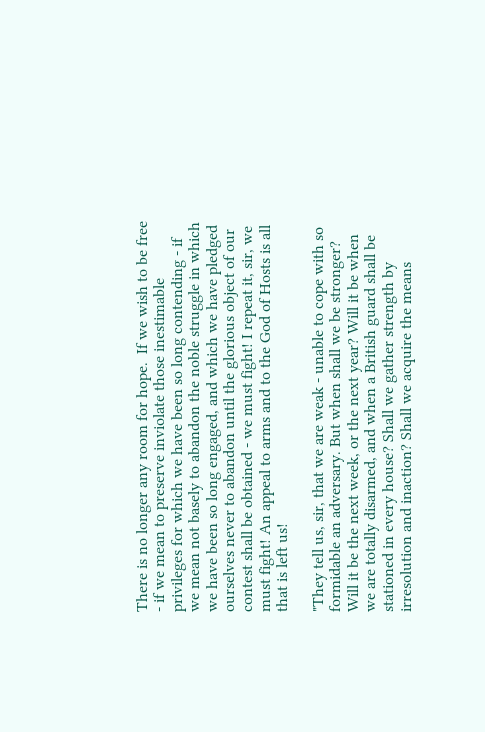There is no longer any room for hope.  If we wish to be free - if we mean to preserve inviolate those inestimable privileges for which we have been so long contending - if we mean not basely to abandon the noble struggle in which we have been so long engaged, and which we have pledged ourselves never to abandon until the glorious object of our contest shall be obtained - we must fight! I repeat it, sir, we must fight! An appeal to arms and to the God of Hosts is all that is left us!

"They tell us, sir, that we are weak - unable to cope with so formidable an adversary. But when shall we be stronger? Will it be the next week, or the next year? Will it be when we are totally disarmed, and when a British guard shall be stationed in every house? Shall we gather strength by irresolution and inaction? Shall we acquire the means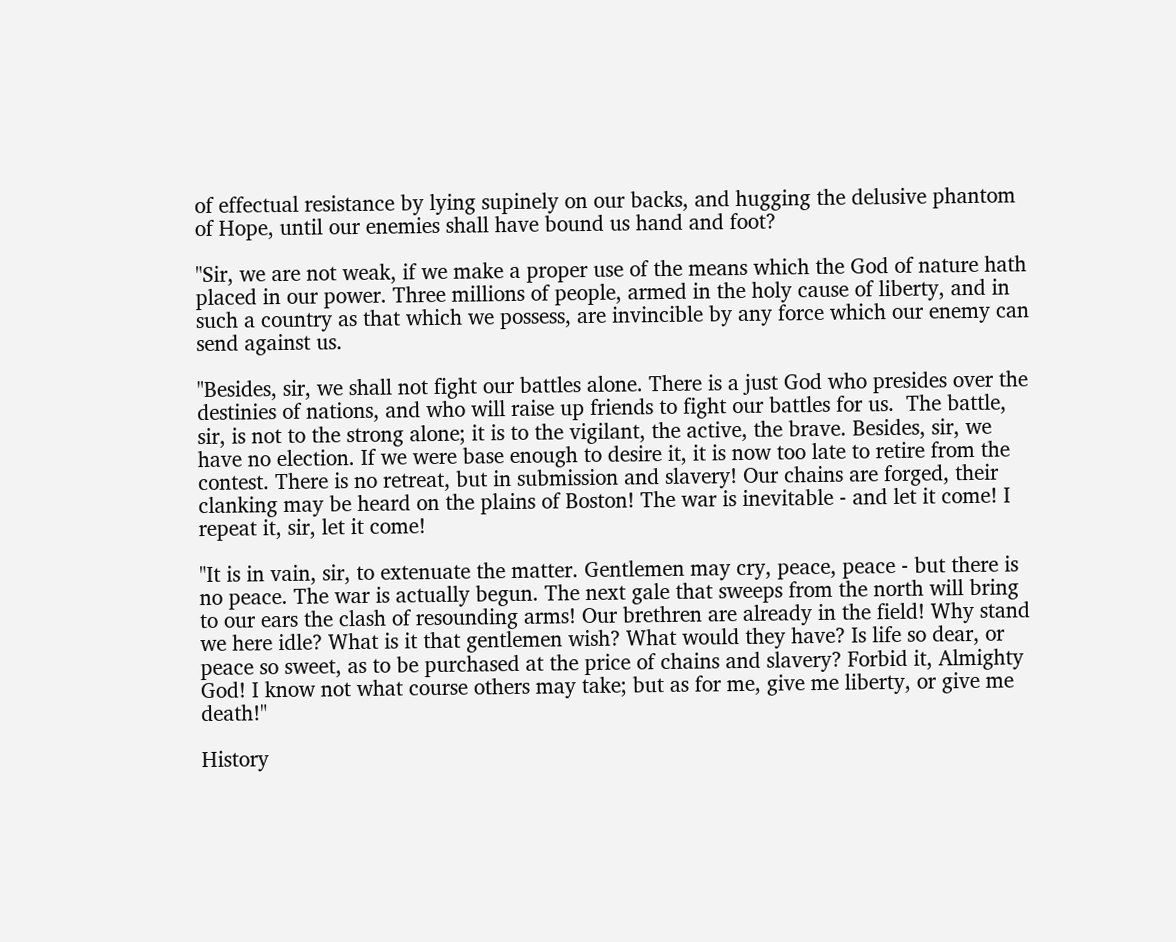of effectual resistance by lying supinely on our backs, and hugging the delusive phantom of Hope, until our enemies shall have bound us hand and foot?

"Sir, we are not weak, if we make a proper use of the means which the God of nature hath placed in our power. Three millions of people, armed in the holy cause of liberty, and in such a country as that which we possess, are invincible by any force which our enemy can send against us.

"Besides, sir, we shall not fight our battles alone. There is a just God who presides over the destinies of nations, and who will raise up friends to fight our battles for us.  The battle, sir, is not to the strong alone; it is to the vigilant, the active, the brave. Besides, sir, we have no election. If we were base enough to desire it, it is now too late to retire from the contest. There is no retreat, but in submission and slavery! Our chains are forged, their clanking may be heard on the plains of Boston! The war is inevitable - and let it come! I repeat it, sir, let it come!

"It is in vain, sir, to extenuate the matter. Gentlemen may cry, peace, peace - but there is no peace. The war is actually begun. The next gale that sweeps from the north will bring to our ears the clash of resounding arms! Our brethren are already in the field! Why stand we here idle? What is it that gentlemen wish? What would they have? Is life so dear, or peace so sweet, as to be purchased at the price of chains and slavery? Forbid it, Almighty God! I know not what course others may take; but as for me, give me liberty, or give me death!"

History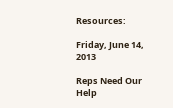Resources:

Friday, June 14, 2013

Reps Need Our Help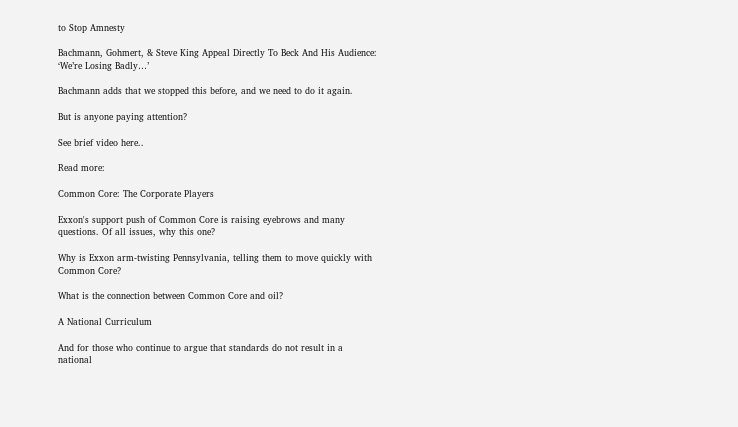to Stop Amnesty

Bachmann, Gohmert, & Steve King Appeal Directly To Beck And His Audience: ‘We’re Losing Badly…’

Bachmann adds that we stopped this before, and we need to do it again.

But is anyone paying attention?

See brief video here..

Read more:

Common Core: The Corporate Players

Exxon's support push of Common Core is raising eyebrows and many questions. Of all issues, why this one?

Why is Exxon arm-twisting Pennsylvania, telling them to move quickly with Common Core?

What is the connection between Common Core and oil?

A National Curriculum

And for those who continue to argue that standards do not result in a national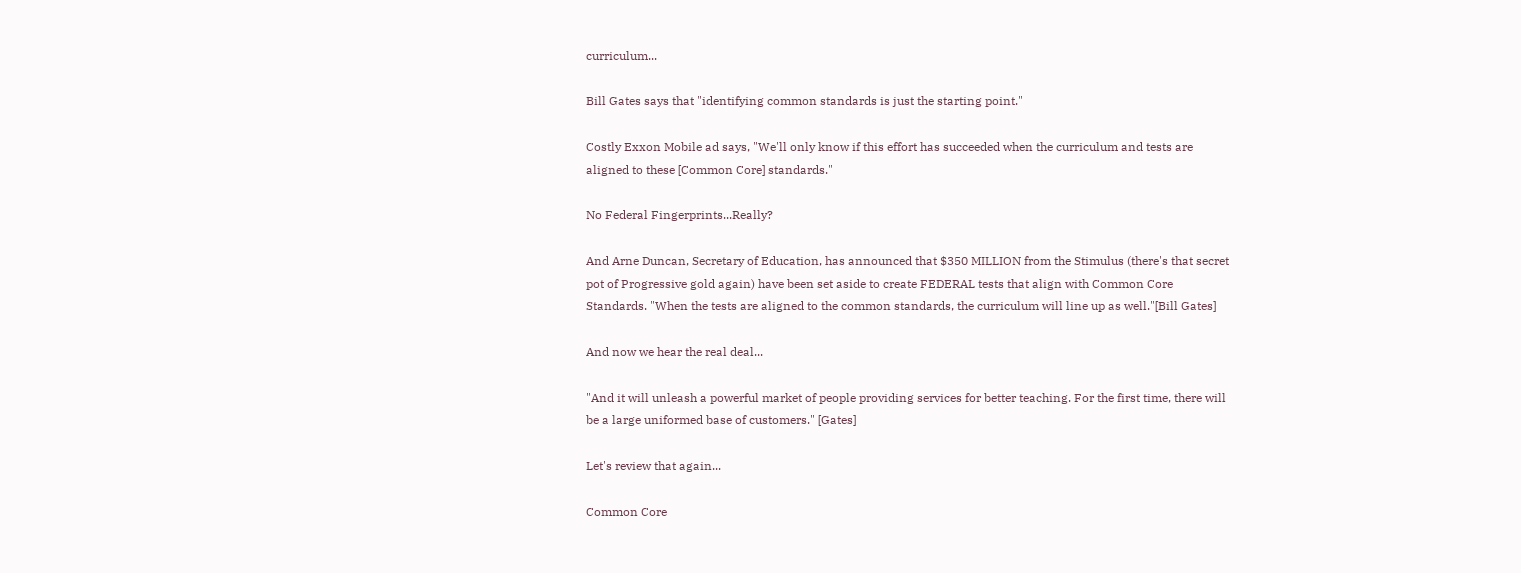curriculum...

Bill Gates says that "identifying common standards is just the starting point."

Costly Exxon Mobile ad says, "We'll only know if this effort has succeeded when the curriculum and tests are aligned to these [Common Core] standards."

No Federal Fingerprints...Really?

And Arne Duncan, Secretary of Education, has announced that $350 MILLION from the Stimulus (there's that secret pot of Progressive gold again) have been set aside to create FEDERAL tests that align with Common Core Standards. "When the tests are aligned to the common standards, the curriculum will line up as well."[Bill Gates]

And now we hear the real deal...

"And it will unleash a powerful market of people providing services for better teaching. For the first time, there will be a large uniformed base of customers." [Gates]

Let's review that again...

Common Core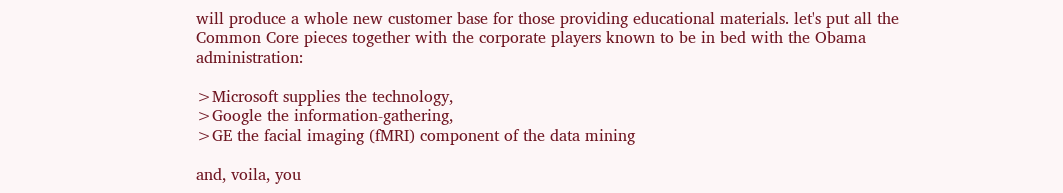will produce a whole new customer base for those providing educational materials. let's put all the Common Core pieces together with the corporate players known to be in bed with the Obama administration:

>Microsoft supplies the technology,
>Google the information-gathering,
>GE the facial imaging (fMRI) component of the data mining

and, voila, you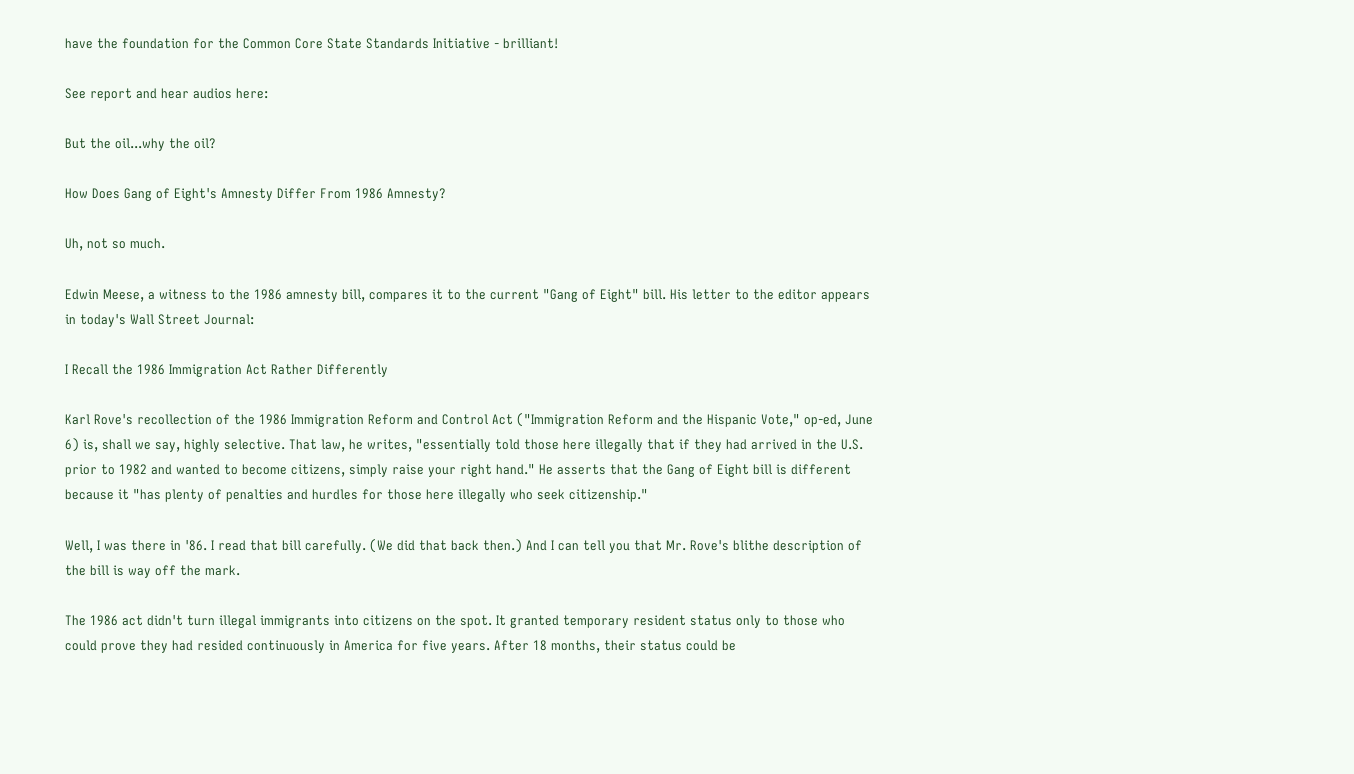have the foundation for the Common Core State Standards Initiative - brilliant!

See report and hear audios here:

But the oil...why the oil?

How Does Gang of Eight's Amnesty Differ From 1986 Amnesty?

Uh, not so much.

Edwin Meese, a witness to the 1986 amnesty bill, compares it to the current "Gang of Eight" bill. His letter to the editor appears in today's Wall Street Journal:

I Recall the 1986 Immigration Act Rather Differently

Karl Rove's recollection of the 1986 Immigration Reform and Control Act ("Immigration Reform and the Hispanic Vote," op-ed, June 6) is, shall we say, highly selective. That law, he writes, "essentially told those here illegally that if they had arrived in the U.S. prior to 1982 and wanted to become citizens, simply raise your right hand." He asserts that the Gang of Eight bill is different because it "has plenty of penalties and hurdles for those here illegally who seek citizenship."

Well, I was there in '86. I read that bill carefully. (We did that back then.) And I can tell you that Mr. Rove's blithe description of the bill is way off the mark.

The 1986 act didn't turn illegal immigrants into citizens on the spot. It granted temporary resident status only to those who could prove they had resided continuously in America for five years. After 18 months, their status could be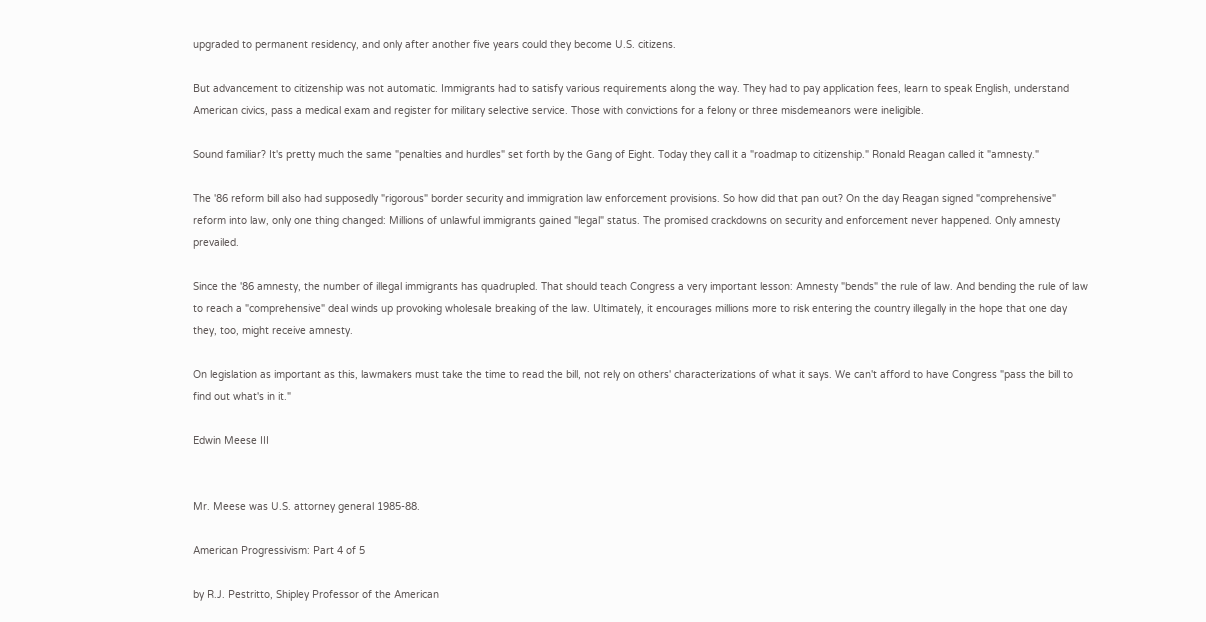upgraded to permanent residency, and only after another five years could they become U.S. citizens.

But advancement to citizenship was not automatic. Immigrants had to satisfy various requirements along the way. They had to pay application fees, learn to speak English, understand American civics, pass a medical exam and register for military selective service. Those with convictions for a felony or three misdemeanors were ineligible.

Sound familiar? It's pretty much the same "penalties and hurdles" set forth by the Gang of Eight. Today they call it a "roadmap to citizenship." Ronald Reagan called it "amnesty."

The '86 reform bill also had supposedly "rigorous" border security and immigration law enforcement provisions. So how did that pan out? On the day Reagan signed "comprehensive" reform into law, only one thing changed: Millions of unlawful immigrants gained "legal" status. The promised crackdowns on security and enforcement never happened. Only amnesty prevailed.

Since the '86 amnesty, the number of illegal immigrants has quadrupled. That should teach Congress a very important lesson: Amnesty "bends" the rule of law. And bending the rule of law to reach a "comprehensive" deal winds up provoking wholesale breaking of the law. Ultimately, it encourages millions more to risk entering the country illegally in the hope that one day they, too, might receive amnesty.

On legislation as important as this, lawmakers must take the time to read the bill, not rely on others' characterizations of what it says. We can't afford to have Congress "pass the bill to find out what's in it."

Edwin Meese III


Mr. Meese was U.S. attorney general 1985-88.

American Progressivism: Part 4 of 5

by R.J. Pestritto, Shipley Professor of the American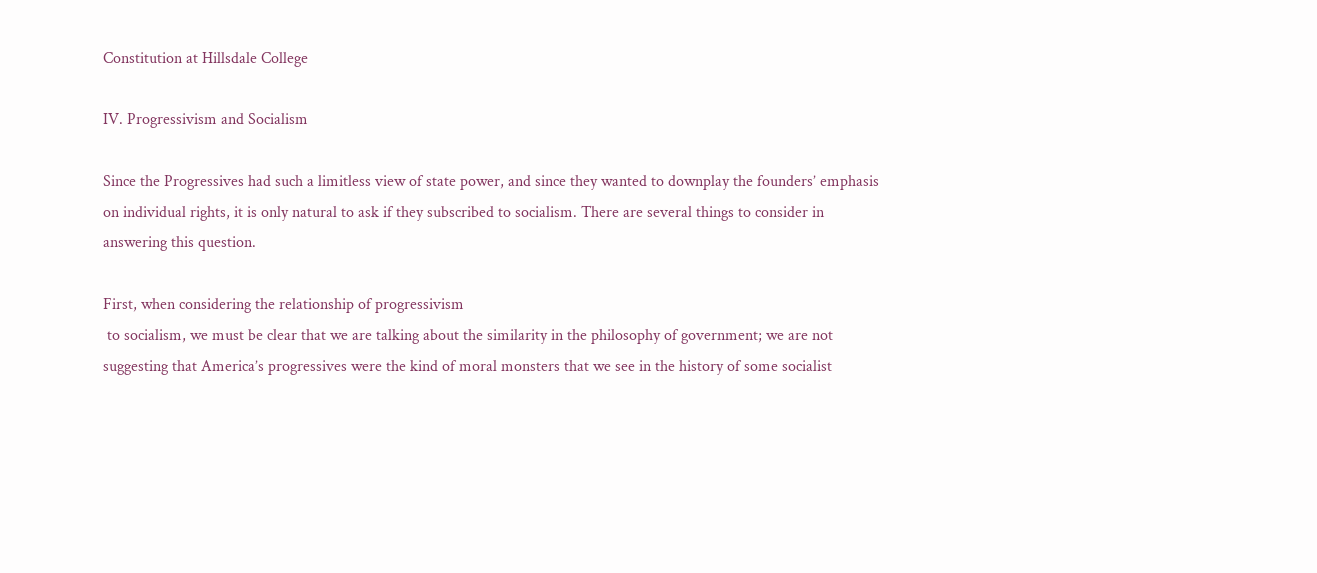Constitution at Hillsdale College

IV. Progressivism and Socialism

Since the Progressives had such a limitless view of state power, and since they wanted to downplay the founders’ emphasis on individual rights, it is only natural to ask if they subscribed to socialism. There are several things to consider in answering this question.

First, when considering the relationship of progressivism
 to socialism, we must be clear that we are talking about the similarity in the philosophy of government; we are not suggesting that America’s progressives were the kind of moral monsters that we see in the history of some socialist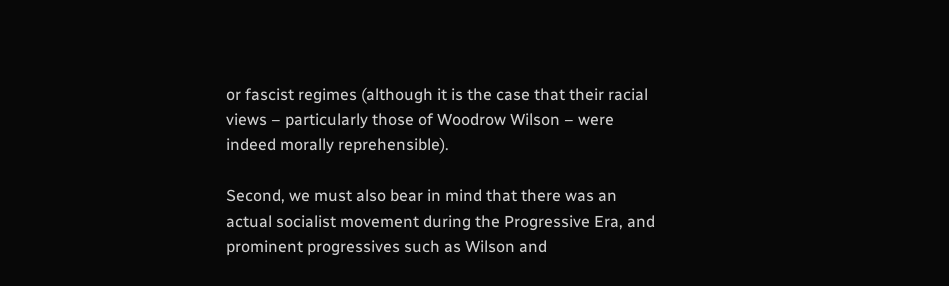or fascist regimes (although it is the case that their racial views – particularly those of Woodrow Wilson – were indeed morally reprehensible).

Second, we must also bear in mind that there was an actual socialist movement during the Progressive Era, and prominent progressives such as Wilson and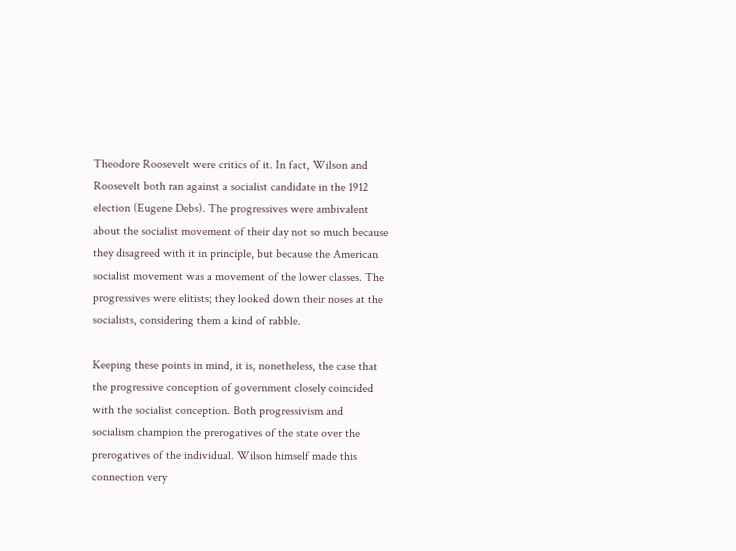Theodore Roosevelt were critics of it. In fact, Wilson and Roosevelt both ran against a socialist candidate in the 1912 election (Eugene Debs). The progressives were ambivalent about the socialist movement of their day not so much because they disagreed with it in principle, but because the American socialist movement was a movement of the lower classes. The progressives were elitists; they looked down their noses at the socialists, considering them a kind of rabble.

Keeping these points in mind, it is, nonetheless, the case that the progressive conception of government closely coincided with the socialist conception. Both progressivism and socialism champion the prerogatives of the state over the prerogatives of the individual. Wilson himself made this connection very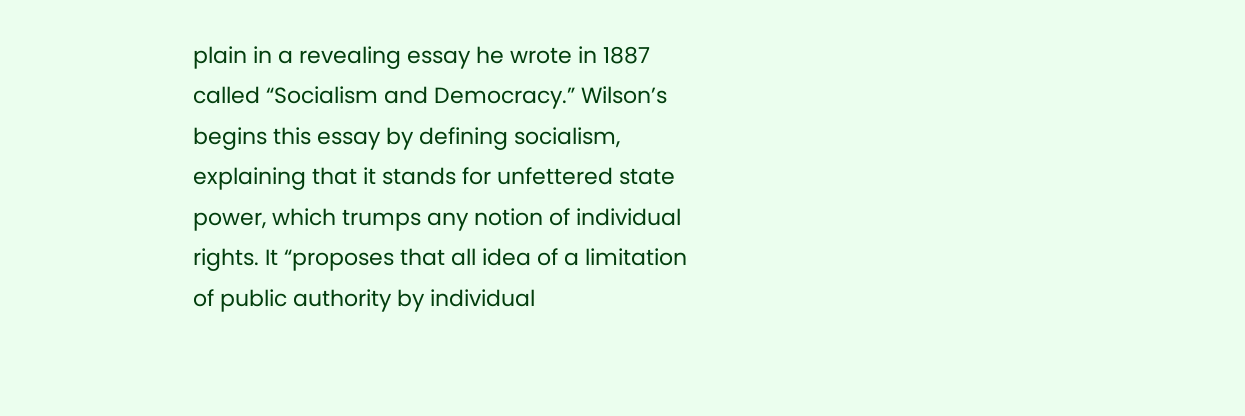plain in a revealing essay he wrote in 1887 called “Socialism and Democracy.” Wilson’s begins this essay by defining socialism, explaining that it stands for unfettered state power, which trumps any notion of individual rights. It “proposes that all idea of a limitation of public authority by individual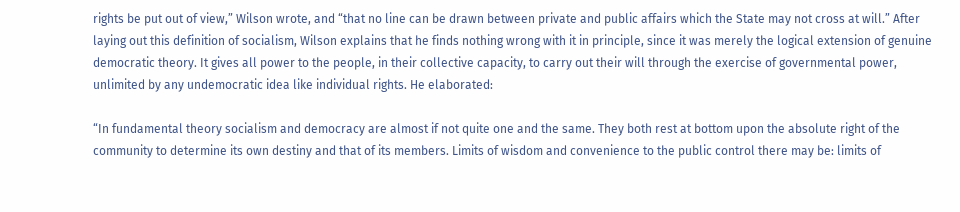rights be put out of view,” Wilson wrote, and “that no line can be drawn between private and public affairs which the State may not cross at will.” After laying out this definition of socialism, Wilson explains that he finds nothing wrong with it in principle, since it was merely the logical extension of genuine democratic theory. It gives all power to the people, in their collective capacity, to carry out their will through the exercise of governmental power, unlimited by any undemocratic idea like individual rights. He elaborated:

“In fundamental theory socialism and democracy are almost if not quite one and the same. They both rest at bottom upon the absolute right of the community to determine its own destiny and that of its members. Limits of wisdom and convenience to the public control there may be: limits of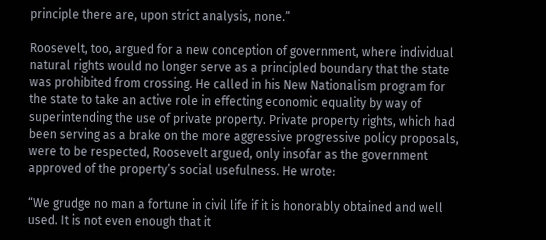principle there are, upon strict analysis, none.”

Roosevelt, too, argued for a new conception of government, where individual natural rights would no longer serve as a principled boundary that the state was prohibited from crossing. He called in his New Nationalism program for the state to take an active role in effecting economic equality by way of superintending the use of private property. Private property rights, which had been serving as a brake on the more aggressive progressive policy proposals, were to be respected, Roosevelt argued, only insofar as the government approved of the property’s social usefulness. He wrote:

“We grudge no man a fortune in civil life if it is honorably obtained and well used. It is not even enough that it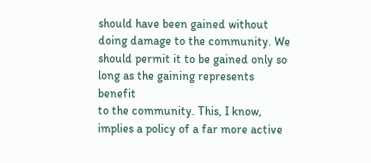should have been gained without doing damage to the community. We should permit it to be gained only so long as the gaining represents benefit
to the community. This, I know, implies a policy of a far more active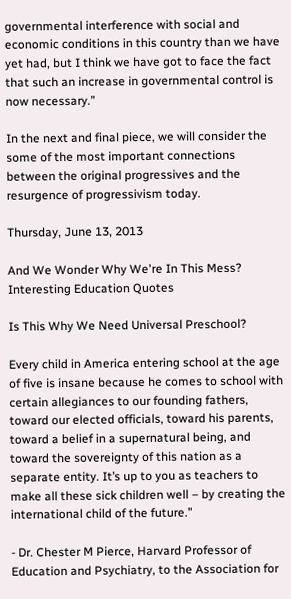governmental interference with social and economic conditions in this country than we have yet had, but I think we have got to face the fact that such an increase in governmental control is now necessary.”

In the next and final piece, we will consider the some of the most important connections between the original progressives and the resurgence of progressivism today.

Thursday, June 13, 2013

And We Wonder Why We're In This Mess? Interesting Education Quotes

Is This Why We Need Universal Preschool?

Every child in America entering school at the age of five is insane because he comes to school with certain allegiances to our founding fathers, toward our elected officials, toward his parents, toward a belief in a supernatural being, and toward the sovereignty of this nation as a separate entity. It’s up to you as teachers to make all these sick children well – by creating the international child of the future.”

- Dr. Chester M Pierce, Harvard Professor of Education and Psychiatry, to the Association for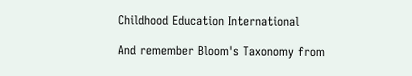Childhood Education International

And remember Bloom's Taxonomy from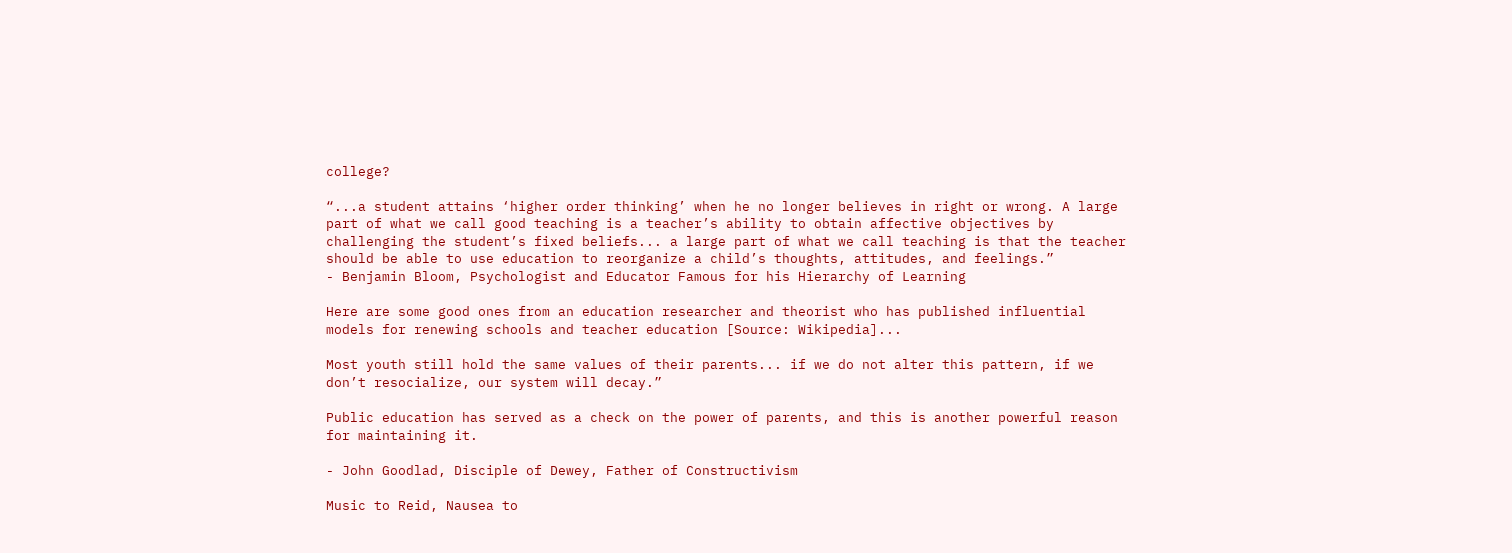college?

“...a student attains ‘higher order thinking’ when he no longer believes in right or wrong. A large part of what we call good teaching is a teacher’s ability to obtain affective objectives by challenging the student’s fixed beliefs... a large part of what we call teaching is that the teacher should be able to use education to reorganize a child’s thoughts, attitudes, and feelings.”
- Benjamin Bloom, Psychologist and Educator Famous for his Hierarchy of Learning

Here are some good ones from an education researcher and theorist who has published influential models for renewing schools and teacher education [Source: Wikipedia]...

Most youth still hold the same values of their parents... if we do not alter this pattern, if we don’t resocialize, our system will decay.”

Public education has served as a check on the power of parents, and this is another powerful reason for maintaining it.

- John Goodlad, Disciple of Dewey, Father of Constructivism

Music to Reid, Nausea to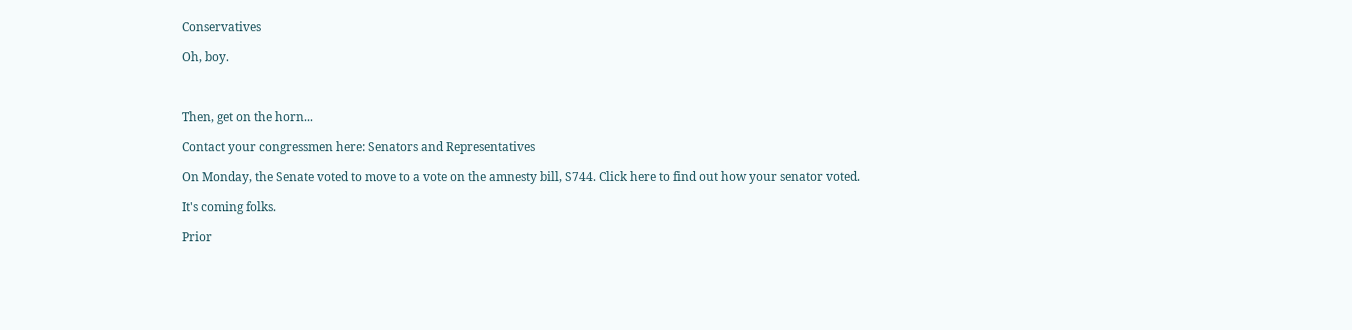Conservatives

Oh, boy.



Then, get on the horn...

Contact your congressmen here: Senators and Representatives

On Monday, the Senate voted to move to a vote on the amnesty bill, S744. Click here to find out how your senator voted.

It's coming folks.

Prior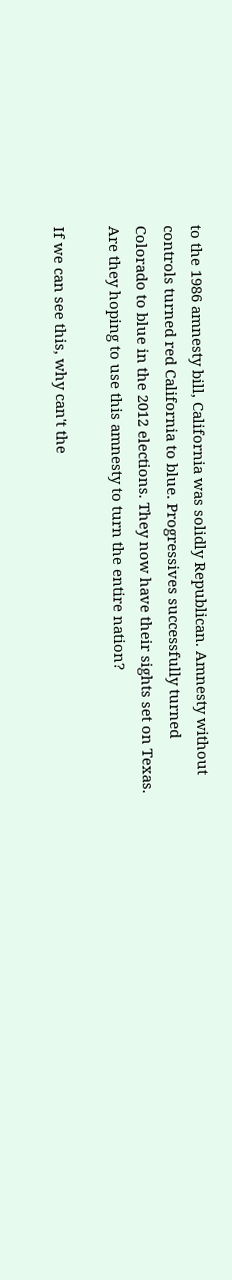to the 1986 amnesty bill, California was solidly Republican. Amnesty without controls turned red California to blue. Progressives successfully turned Colorado to blue in the 2012 elections. They now have their sights set on Texas. Are they hoping to use this amnesty to turn the entire nation?

If we can see this, why can't the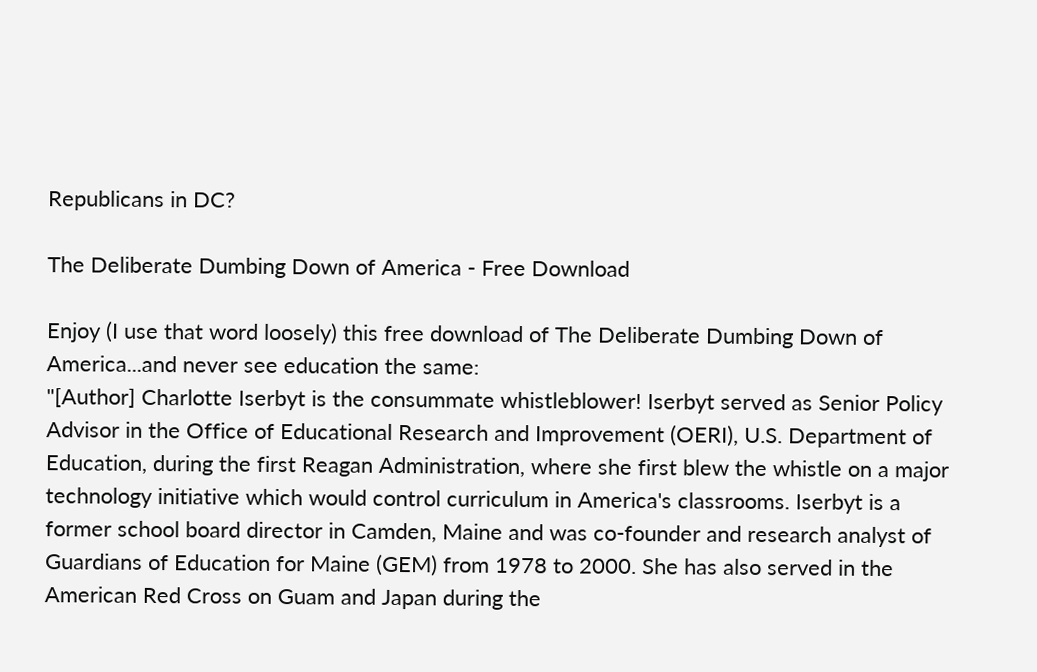Republicans in DC?

The Deliberate Dumbing Down of America - Free Download

Enjoy (I use that word loosely) this free download of The Deliberate Dumbing Down of America...and never see education the same:
"[Author] Charlotte Iserbyt is the consummate whistleblower! Iserbyt served as Senior Policy Advisor in the Office of Educational Research and Improvement (OERI), U.S. Department of Education, during the first Reagan Administration, where she first blew the whistle on a major technology initiative which would control curriculum in America's classrooms. Iserbyt is a former school board director in Camden, Maine and was co-founder and research analyst of Guardians of Education for Maine (GEM) from 1978 to 2000. She has also served in the American Red Cross on Guam and Japan during the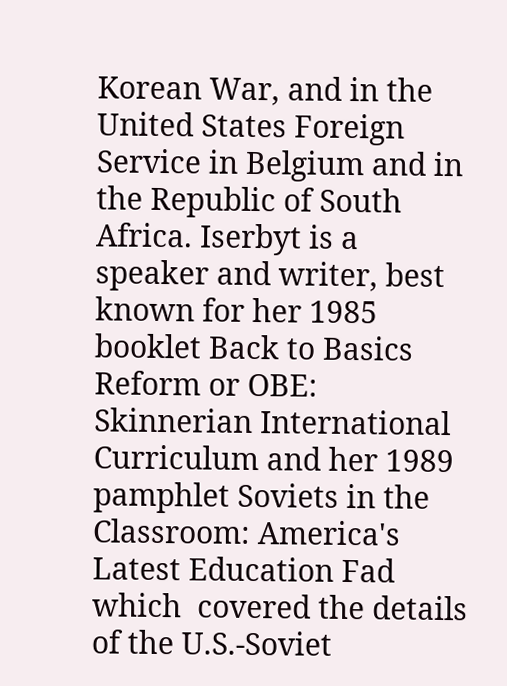Korean War, and in the United States Foreign Service in Belgium and in the Republic of South Africa. Iserbyt is a speaker and writer, best known for her 1985 booklet Back to Basics Reform or OBE: Skinnerian International Curriculum and her 1989 pamphlet Soviets in the Classroom: America's Latest Education Fad which  covered the details of the U.S.-Soviet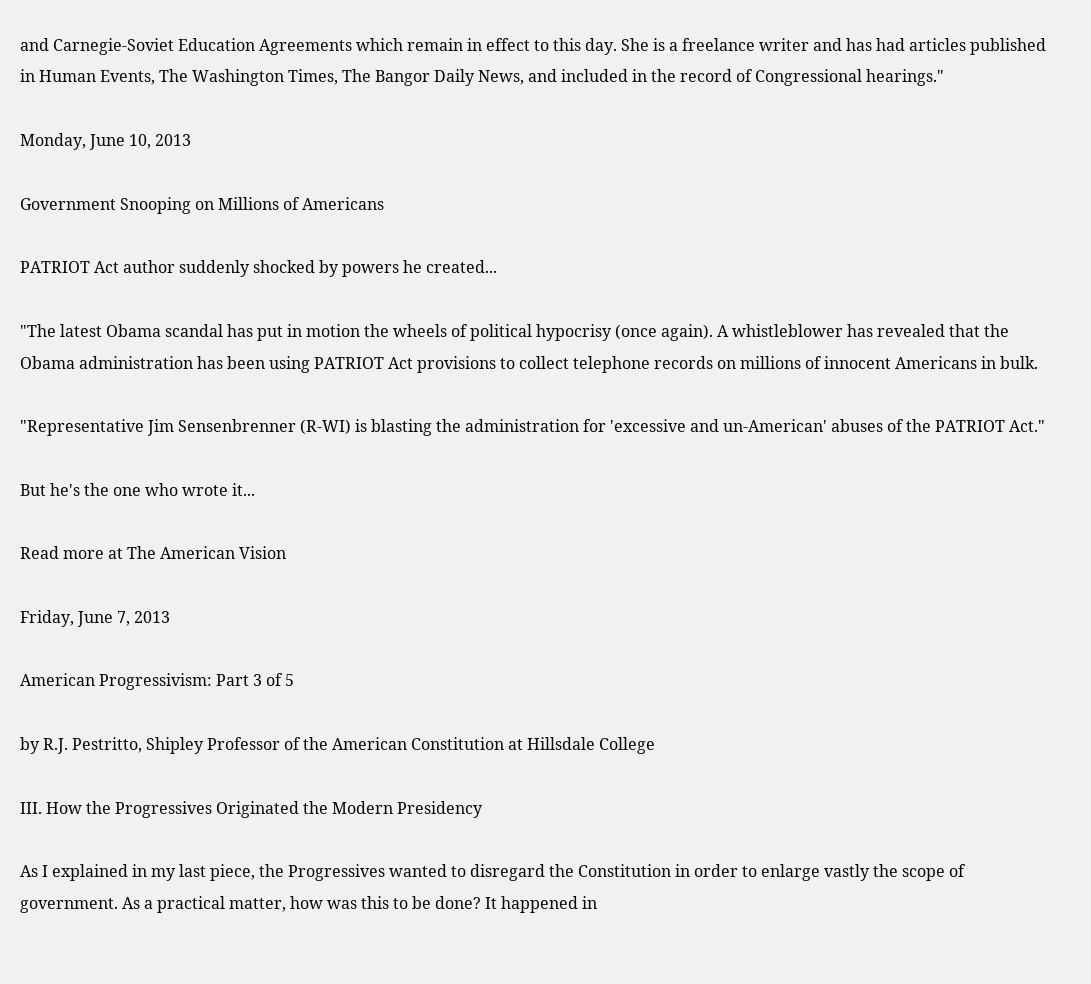and Carnegie-Soviet Education Agreements which remain in effect to this day. She is a freelance writer and has had articles published in Human Events, The Washington Times, The Bangor Daily News, and included in the record of Congressional hearings."

Monday, June 10, 2013

Government Snooping on Millions of Americans

PATRIOT Act author suddenly shocked by powers he created...

"The latest Obama scandal has put in motion the wheels of political hypocrisy (once again). A whistleblower has revealed that the Obama administration has been using PATRIOT Act provisions to collect telephone records on millions of innocent Americans in bulk.

"Representative Jim Sensenbrenner (R-WI) is blasting the administration for 'excessive and un-American' abuses of the PATRIOT Act."

But he's the one who wrote it...

Read more at The American Vision

Friday, June 7, 2013

American Progressivism: Part 3 of 5

by R.J. Pestritto, Shipley Professor of the American Constitution at Hillsdale College

III. How the Progressives Originated the Modern Presidency

As I explained in my last piece, the Progressives wanted to disregard the Constitution in order to enlarge vastly the scope of government. As a practical matter, how was this to be done? It happened in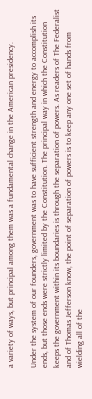a variety of ways, but principal among them was a fundamental change in the American presidency.

Under the system of our founders, government was to have sufficient strength and energy to accomplish its ends, but those ends were strictly limited by the Constitution. The principal way in which the Constitution keeps the government within its boundaries is through the separation of powers. As readers of The Federalist and of Thomas Jefferson know, the point of separation of powers is to keep any one set of hands from wielding all of the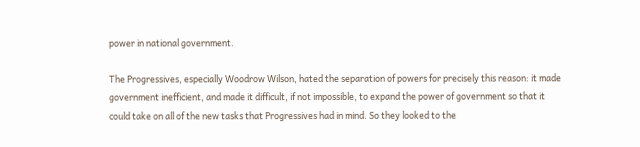power in national government.

The Progressives, especially Woodrow Wilson, hated the separation of powers for precisely this reason: it made government inefficient, and made it difficult, if not impossible, to expand the power of government so that it could take on all of the new tasks that Progressives had in mind. So they looked to the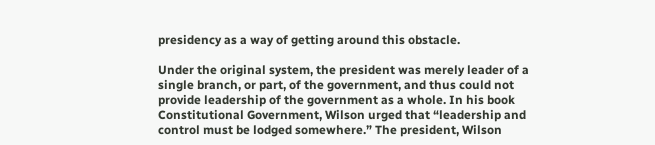presidency as a way of getting around this obstacle.

Under the original system, the president was merely leader of a single branch, or part, of the government, and thus could not provide leadership of the government as a whole. In his book Constitutional Government, Wilson urged that “leadership and control must be lodged somewhere.” The president, Wilson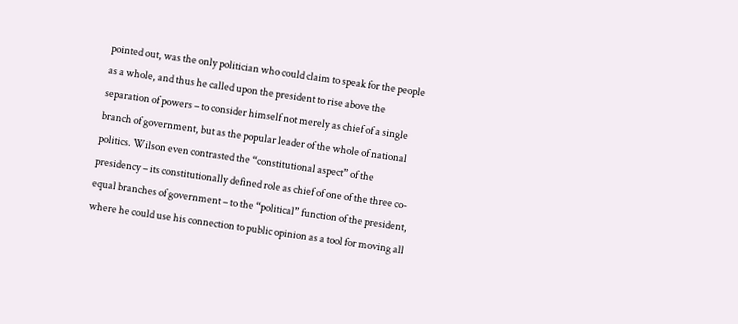pointed out, was the only politician who could claim to speak for the people as a whole, and thus he called upon the president to rise above the separation of powers – to consider himself not merely as chief of a single branch of government, but as the popular leader of the whole of national politics. Wilson even contrasted the “constitutional aspect” of the presidency – its constitutionally defined role as chief of one of the three co-equal branches of government – to the “political” function of the president, where he could use his connection to public opinion as a tool for moving all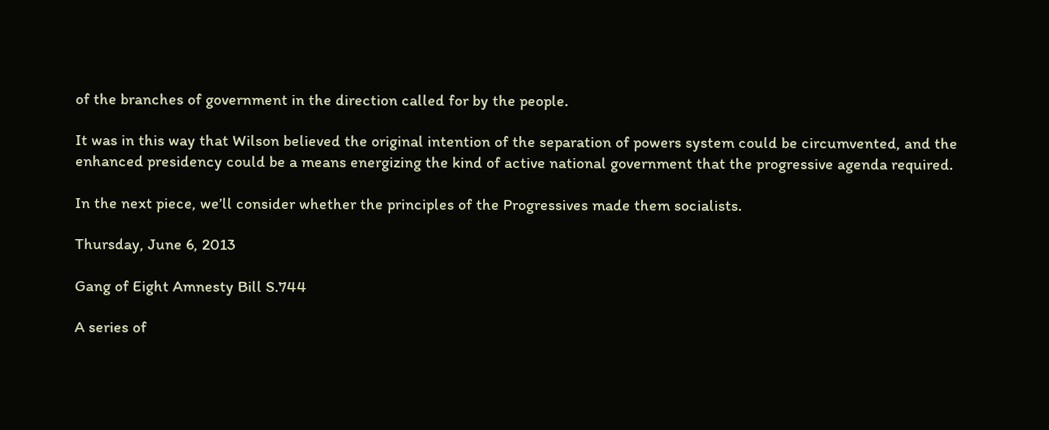of the branches of government in the direction called for by the people.

It was in this way that Wilson believed the original intention of the separation of powers system could be circumvented, and the enhanced presidency could be a means energizing the kind of active national government that the progressive agenda required.

In the next piece, we’ll consider whether the principles of the Progressives made them socialists.

Thursday, June 6, 2013

Gang of Eight Amnesty Bill S.744

A series of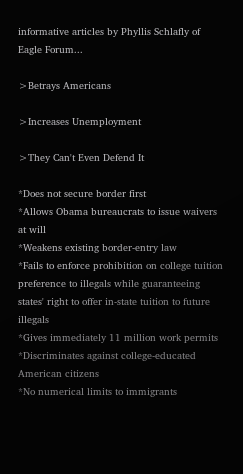informative articles by Phyllis Schlafly of Eagle Forum...

>Betrays Americans

>Increases Unemployment

>They Can't Even Defend It

*Does not secure border first
*Allows Obama bureaucrats to issue waivers at will
*Weakens existing border-entry law
*Fails to enforce prohibition on college tuition preference to illegals while guaranteeing states' right to offer in-state tuition to future illegals
*Gives immediately 11 million work permits
*Discriminates against college-educated American citizens
*No numerical limits to immigrants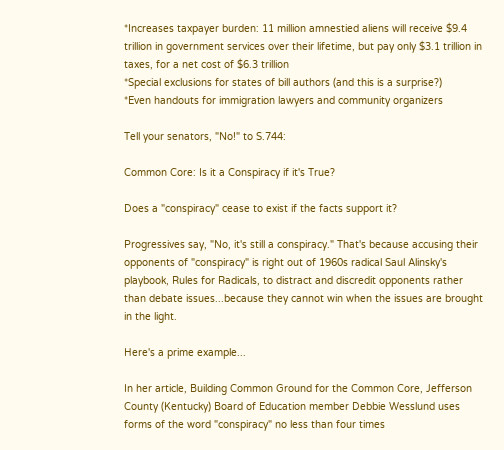*Increases taxpayer burden: 11 million amnestied aliens will receive $9.4 trillion in government services over their lifetime, but pay only $3.1 trillion in taxes, for a net cost of $6.3 trillion
*Special exclusions for states of bill authors (and this is a surprise?)
*Even handouts for immigration lawyers and community organizers

Tell your senators, "No!" to S.744:

Common Core: Is it a Conspiracy if it's True?

Does a "conspiracy" cease to exist if the facts support it?

Progressives say, "No, it's still a conspiracy." That's because accusing their opponents of "conspiracy" is right out of 1960s radical Saul Alinsky's playbook, Rules for Radicals, to distract and discredit opponents rather than debate issues...because they cannot win when the issues are brought in the light.

Here's a prime example...

In her article, Building Common Ground for the Common Core, Jefferson County (Kentucky) Board of Education member Debbie Wesslund uses forms of the word "conspiracy" no less than four times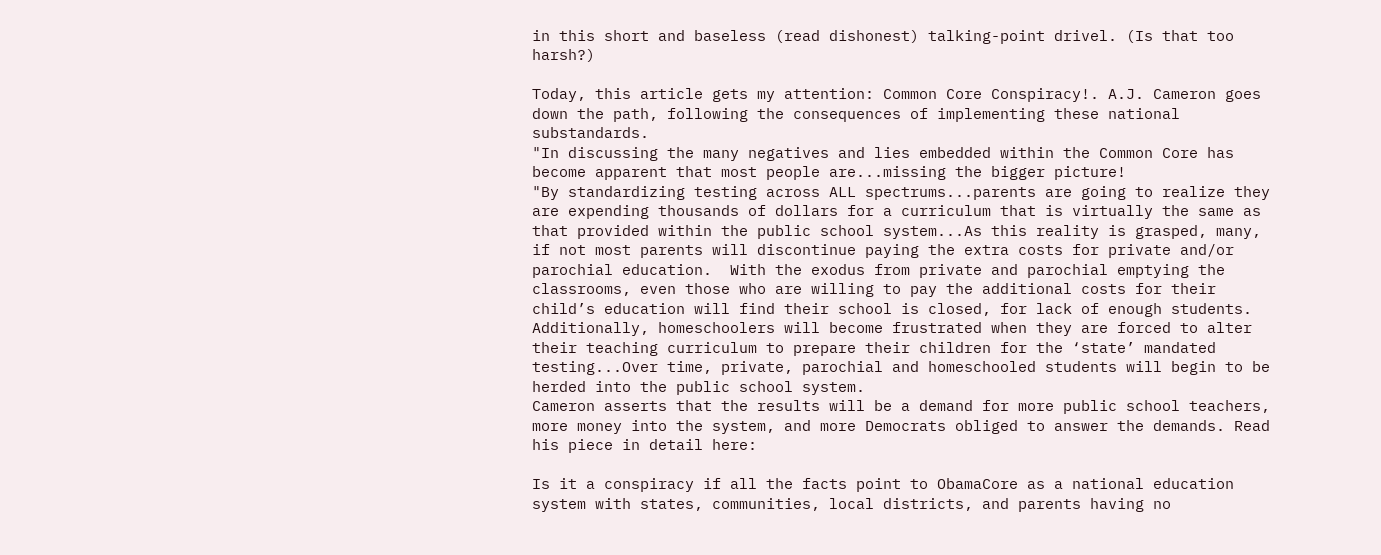in this short and baseless (read dishonest) talking-point drivel. (Is that too harsh?)

Today, this article gets my attention: Common Core Conspiracy!. A.J. Cameron goes down the path, following the consequences of implementing these national substandards.
"In discussing the many negatives and lies embedded within the Common Core has become apparent that most people are...missing the bigger picture!
"By standardizing testing across ALL spectrums...parents are going to realize they are expending thousands of dollars for a curriculum that is virtually the same as that provided within the public school system...As this reality is grasped, many, if not most parents will discontinue paying the extra costs for private and/or parochial education.  With the exodus from private and parochial emptying the classrooms, even those who are willing to pay the additional costs for their child’s education will find their school is closed, for lack of enough students.  Additionally, homeschoolers will become frustrated when they are forced to alter their teaching curriculum to prepare their children for the ‘state’ mandated testing...Over time, private, parochial and homeschooled students will begin to be herded into the public school system.
Cameron asserts that the results will be a demand for more public school teachers, more money into the system, and more Democrats obliged to answer the demands. Read his piece in detail here:

Is it a conspiracy if all the facts point to ObamaCore as a national education system with states, communities, local districts, and parents having no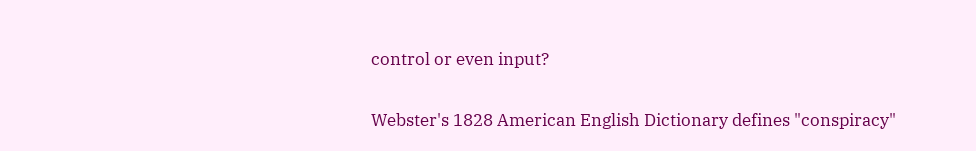control or even input?

Webster's 1828 American English Dictionary defines "conspiracy"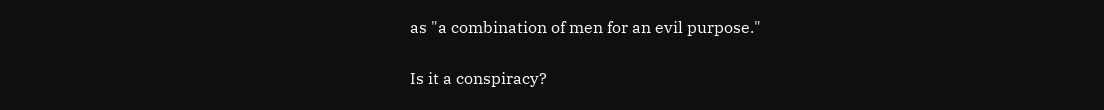as "a combination of men for an evil purpose."

Is it a conspiracy?